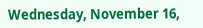Wednesday, November 16,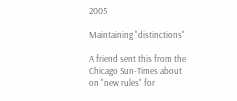2005

Maintaining "distinctions"

A friend sent this from the Chicago Sun-Times about on "new rules" for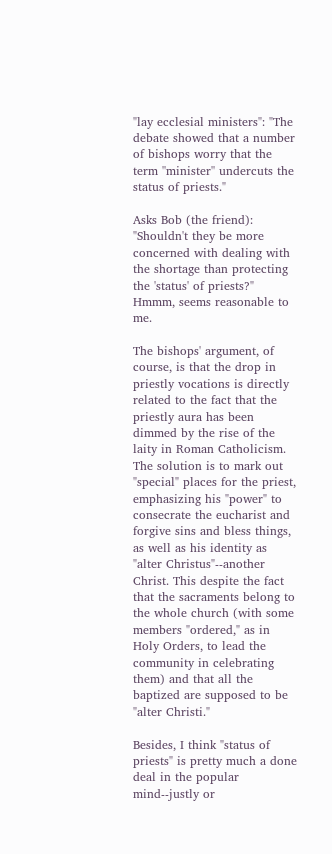"lay ecclesial ministers": "The debate showed that a number of bishops worry that the term ''minister'' undercuts the status of priests."

Asks Bob (the friend): "Shouldn't they be more concerned with dealing with the shortage than protecting the 'status' of priests?" Hmmm, seems reasonable to me.

The bishops' argument, of course, is that the drop in priestly vocations is directly related to the fact that the priestly aura has been dimmed by the rise of the laity in Roman Catholicism. The solution is to mark out "special" places for the priest, emphasizing his "power" to consecrate the eucharist and forgive sins and bless things, as well as his identity as "alter Christus"--another Christ. This despite the fact that the sacraments belong to the whole church (with some members "ordered," as in Holy Orders, to lead the community in celebrating them) and that all the baptized are supposed to be "alter Christi."

Besides, I think "status of priests" is pretty much a done deal in the popular mind--justly or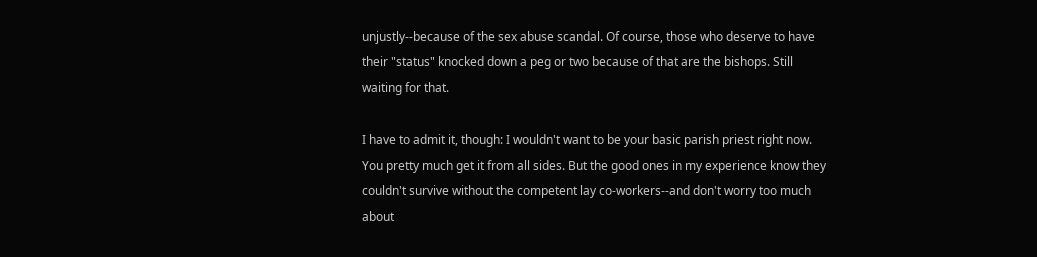unjustly--because of the sex abuse scandal. Of course, those who deserve to have their "status" knocked down a peg or two because of that are the bishops. Still waiting for that.

I have to admit it, though: I wouldn't want to be your basic parish priest right now. You pretty much get it from all sides. But the good ones in my experience know they couldn't survive without the competent lay co-workers--and don't worry too much about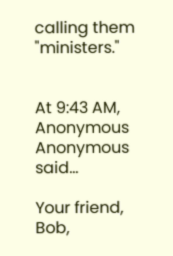calling them "ministers."


At 9:43 AM, Anonymous Anonymous said...

Your friend, Bob,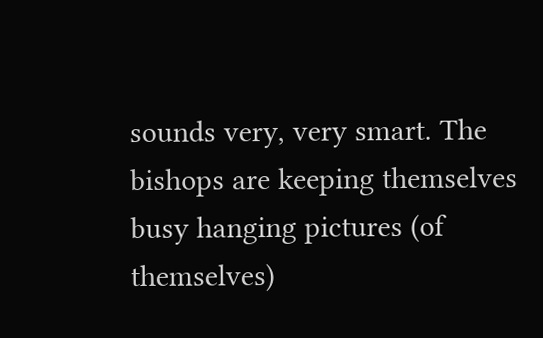sounds very, very smart. The bishops are keeping themselves busy hanging pictures (of themselves)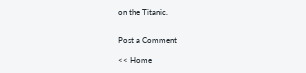on the Titanic.


Post a Comment

<< Home